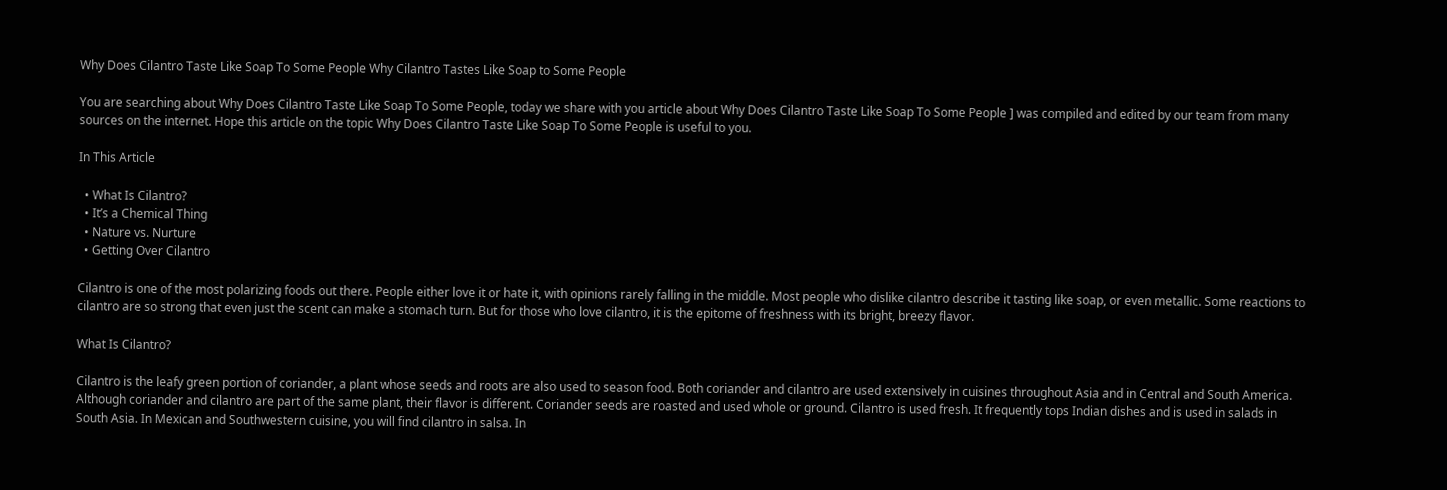Why Does Cilantro Taste Like Soap To Some People Why Cilantro Tastes Like Soap to Some People

You are searching about Why Does Cilantro Taste Like Soap To Some People, today we share with you article about Why Does Cilantro Taste Like Soap To Some People ] was compiled and edited by our team from many sources on the internet. Hope this article on the topic Why Does Cilantro Taste Like Soap To Some People is useful to you.

In This Article

  • What Is Cilantro?
  • It’s a Chemical Thing
  • Nature vs. Nurture
  • Getting Over Cilantro

Cilantro is one of the most polarizing foods out there. People either love it or hate it, with opinions rarely falling in the middle. Most people who dislike cilantro describe it tasting like soap, or even metallic. Some reactions to cilantro are so strong that even just the scent can make a stomach turn. But for those who love cilantro, it is the epitome of freshness with its bright, breezy flavor.

What Is Cilantro?

Cilantro is the leafy green portion of coriander, a plant whose seeds and roots are also used to season food. Both coriander and cilantro are used extensively in cuisines throughout Asia and in Central and South America. Although coriander and cilantro are part of the same plant, their flavor is different. Coriander seeds are roasted and used whole or ground. Cilantro is used fresh. It frequently tops Indian dishes and is used in salads in South Asia. In Mexican and Southwestern cuisine, you will find cilantro in salsa. In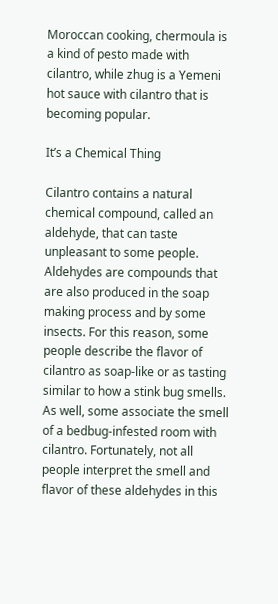Moroccan cooking, chermoula is a kind of pesto made with cilantro, while zhug is a Yemeni hot sauce with cilantro that is becoming popular.

It’s a Chemical Thing

Cilantro contains a natural chemical compound, called an aldehyde, that can taste unpleasant to some people. Aldehydes are compounds that are also produced in the soap making process and by some insects. For this reason, some people describe the flavor of cilantro as soap-like or as tasting similar to how a stink bug smells. As well, some associate the smell of a bedbug-infested room with cilantro. Fortunately, not all people interpret the smell and flavor of these aldehydes in this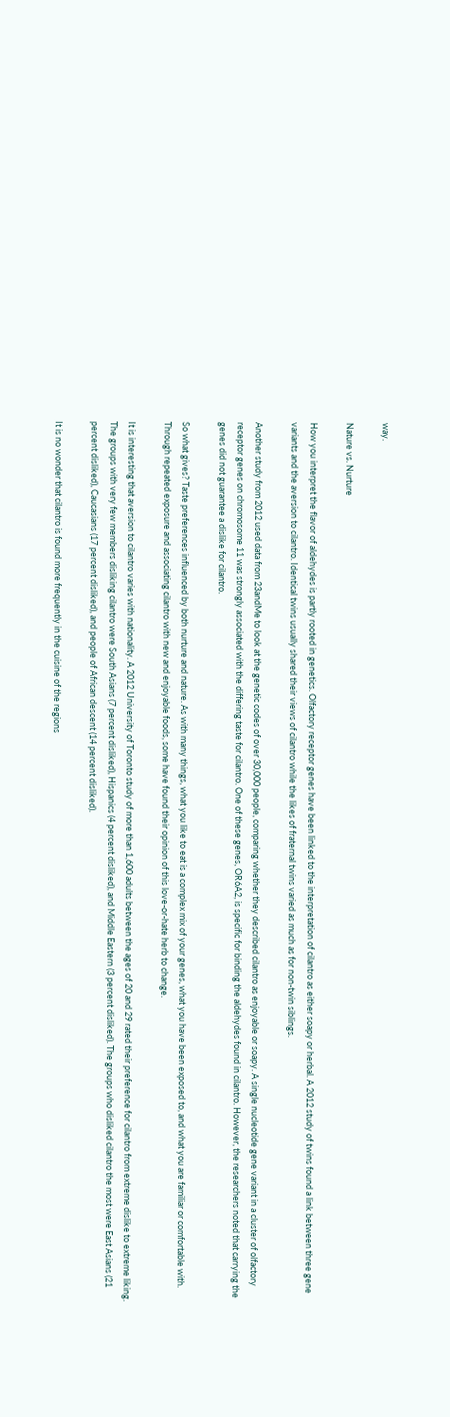way.

Nature vs. Nurture

How you interpret the flavor of aldehydes is partly rooted in genetics. Olfactory receptor genes have been linked to the interpretation of cilantro as either soapy or herbal. A 2012 study of twins found a link between three gene variants and the aversion to cilantro. Identical twins usually shared their views of cilantro while the likes of fraternal twins varied as much as for non-twin siblings.

Another study from 2012 used data from 23andMe to look at the genetic codes of over 30,000 people, comparing whether they described cilantro as enjoyable or soapy. A single nucleotide gene variant in a cluster of olfactory receptor genes on chromosome 11 was strongly associated with the differing taste for cilantro. One of these genes, OR6A2, is specific for binding the aldehydes found in cilantro. However, the researchers noted that carrying the genes did not guarantee a dislike for cilantro.

So what gives? Taste preferences influenced by both nurture and nature. As with many things, what you like to eat is a complex mix of your genes, what you have been exposed to, and what you are familiar or comfortable with. Through repeated exposure and associating cilantro with new and enjoyable foods, some have found their opinion of this love-or-hate herb to change.

It is interesting that aversion to cilantro varies with nationality. A 2012 University of Toronto study of more than 1,600 adults between the ages of 20 and 29 rated their preference for cilantro from extreme dislike to extreme liking. The groups with very few members disliking cilantro were South Asians (7 percent disliked), Hispanics (4 percent disliked), and Middle Eastern (3 percent disliked). The groups who disliked cilantro the most were East Asians (21 percent disliked), Caucasians (17 percent disliked), and people of African descent (14 percent disliked).

It is no wonder that cilantro is found more frequently in the cuisine of the regions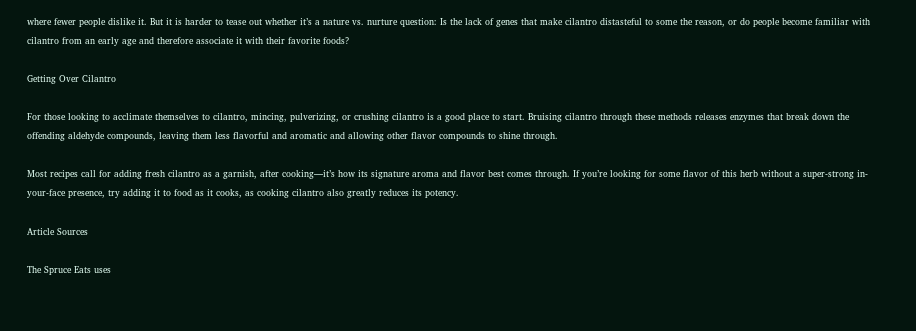where fewer people dislike it. But it is harder to tease out whether it’s a nature vs. nurture question: Is the lack of genes that make cilantro distasteful to some the reason, or do people become familiar with cilantro from an early age and therefore associate it with their favorite foods?

Getting Over Cilantro

For those looking to acclimate themselves to cilantro, mincing, pulverizing, or crushing cilantro is a good place to start. Bruising cilantro through these methods releases enzymes that break down the offending aldehyde compounds, leaving them less flavorful and aromatic and allowing other flavor compounds to shine through.

Most recipes call for adding fresh cilantro as a garnish, after cooking—it’s how its signature aroma and flavor best comes through. If you’re looking for some flavor of this herb without a super-strong in-your-face presence, try adding it to food as it cooks, as cooking cilantro also greatly reduces its potency.

Article Sources

The Spruce Eats uses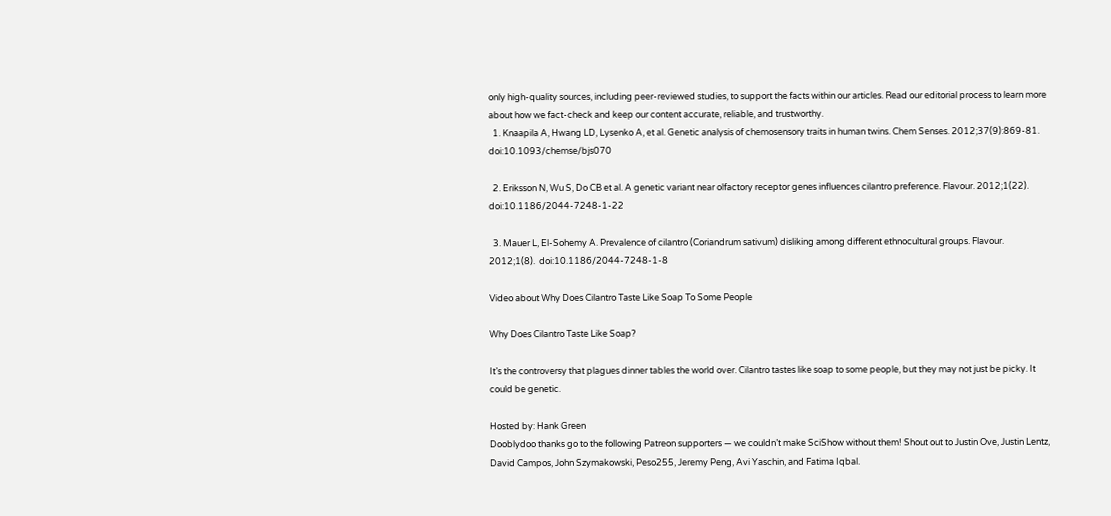only high-quality sources, including peer-reviewed studies, to support the facts within our articles. Read our editorial process to learn more about how we fact-check and keep our content accurate, reliable, and trustworthy.
  1. Knaapila A, Hwang LD, Lysenko A, et al. Genetic analysis of chemosensory traits in human twins. Chem Senses. 2012;37(9):869-81.  doi:10.1093/chemse/bjs070

  2. Eriksson N, Wu S, Do CB et al. A genetic variant near olfactory receptor genes influences cilantro preference. Flavour. 2012;1(22). doi:10.1186/2044-7248-1-22

  3. Mauer L, El-Sohemy A. Prevalence of cilantro (Coriandrum sativum) disliking among different ethnocultural groups. Flavour. 2012;1(8).  doi:10.1186/2044-7248-1-8

Video about Why Does Cilantro Taste Like Soap To Some People

Why Does Cilantro Taste Like Soap?

It’s the controversy that plagues dinner tables the world over. Cilantro tastes like soap to some people, but they may not just be picky. It could be genetic.

Hosted by: Hank Green
Dooblydoo thanks go to the following Patreon supporters — we couldn’t make SciShow without them! Shout out to Justin Ove, Justin Lentz, David Campos, John Szymakowski, Peso255, Jeremy Peng, Avi Yaschin, and Fatima Iqbal.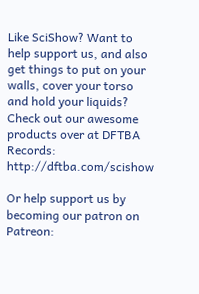Like SciShow? Want to help support us, and also get things to put on your walls, cover your torso and hold your liquids? Check out our awesome products over at DFTBA Records: http://dftba.com/scishow

Or help support us by becoming our patron on Patreon: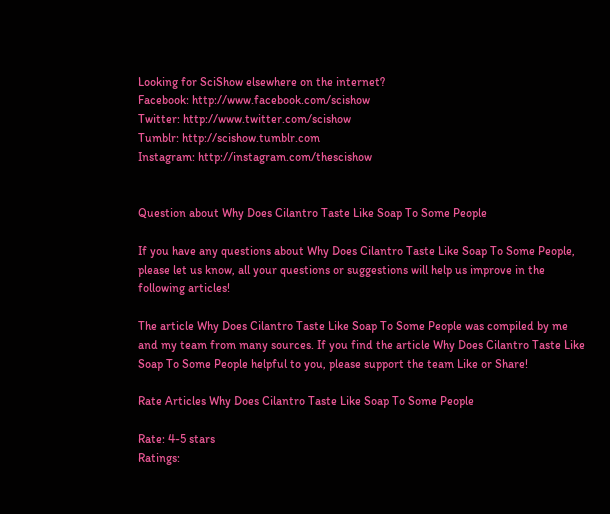Looking for SciShow elsewhere on the internet?
Facebook: http://www.facebook.com/scishow
Twitter: http://www.twitter.com/scishow
Tumblr: http://scishow.tumblr.com
Instagram: http://instagram.com/thescishow


Question about Why Does Cilantro Taste Like Soap To Some People

If you have any questions about Why Does Cilantro Taste Like Soap To Some People, please let us know, all your questions or suggestions will help us improve in the following articles!

The article Why Does Cilantro Taste Like Soap To Some People was compiled by me and my team from many sources. If you find the article Why Does Cilantro Taste Like Soap To Some People helpful to you, please support the team Like or Share!

Rate Articles Why Does Cilantro Taste Like Soap To Some People

Rate: 4-5 stars
Ratings: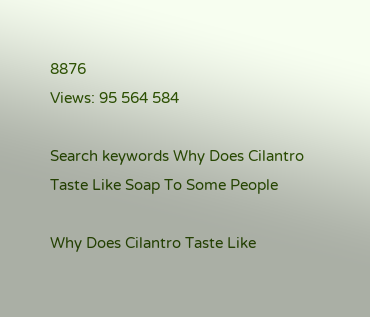8876
Views: 95 564 584

Search keywords Why Does Cilantro Taste Like Soap To Some People

Why Does Cilantro Taste Like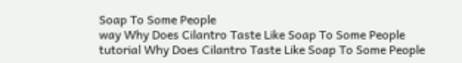Soap To Some People
way Why Does Cilantro Taste Like Soap To Some People
tutorial Why Does Cilantro Taste Like Soap To Some People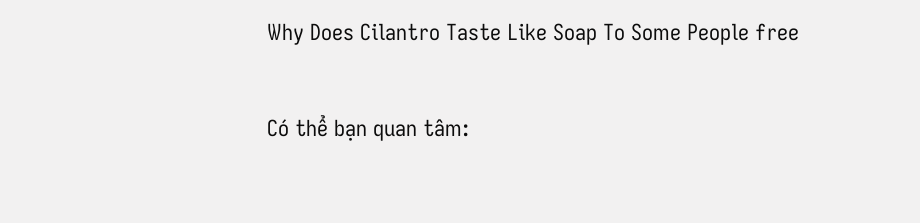Why Does Cilantro Taste Like Soap To Some People free

Có thể bạn quan tâm: